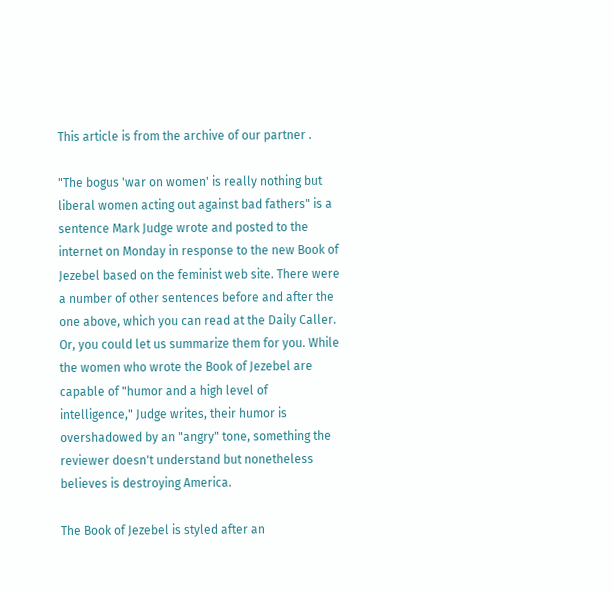This article is from the archive of our partner .

"The bogus 'war on women' is really nothing but liberal women acting out against bad fathers" is a sentence Mark Judge wrote and posted to the internet on Monday in response to the new Book of Jezebel based on the feminist web site. There were a number of other sentences before and after the one above, which you can read at the Daily Caller. Or, you could let us summarize them for you. While the women who wrote the Book of Jezebel are capable of "humor and a high level of intelligence," Judge writes, their humor is overshadowed by an "angry" tone, something the reviewer doesn't understand but nonetheless believes is destroying America.

The Book of Jezebel is styled after an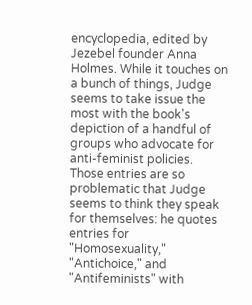encyclopedia, edited by Jezebel founder Anna Holmes. While it touches on a bunch of things, Judge seems to take issue the most with the book's depiction of a handful of groups who advocate for anti-feminist policies. Those entries are so problematic that Judge seems to think they speak for themselves: he quotes entries for "Homosexuality," "Antichoice," and "Antifeminists" with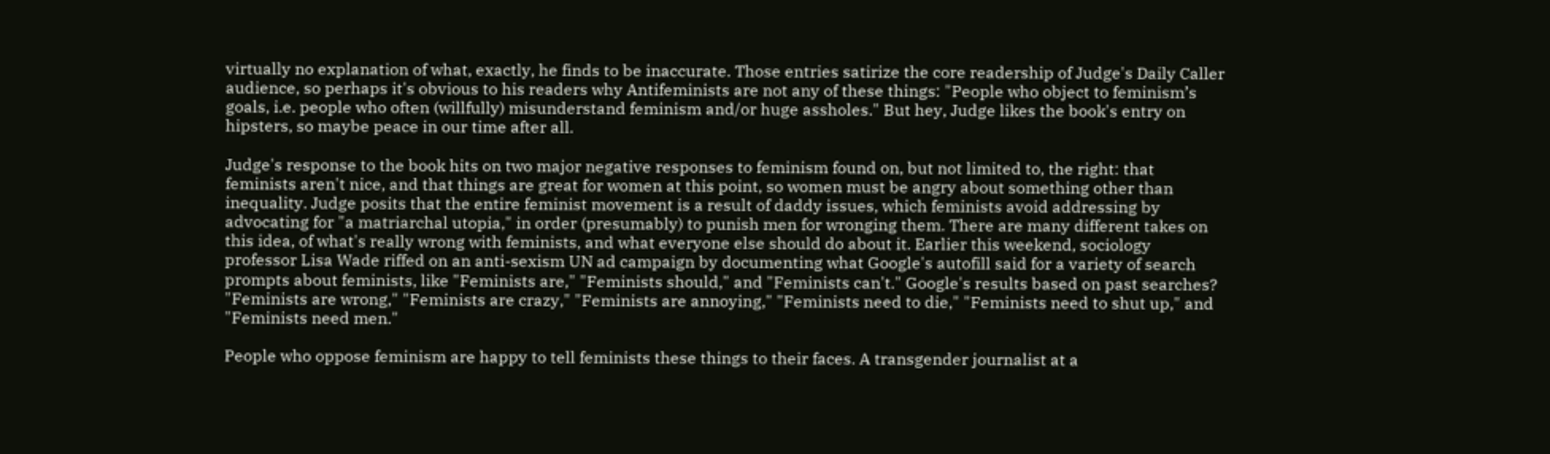virtually no explanation of what, exactly, he finds to be inaccurate. Those entries satirize the core readership of Judge's Daily Caller audience, so perhaps it's obvious to his readers why Antifeminists are not any of these things: "People who object to feminism’s goals, i.e. people who often (willfully) misunderstand feminism and/or huge assholes." But hey, Judge likes the book's entry on hipsters, so maybe peace in our time after all.

Judge's response to the book hits on two major negative responses to feminism found on, but not limited to, the right: that feminists aren't nice, and that things are great for women at this point, so women must be angry about something other than inequality. Judge posits that the entire feminist movement is a result of daddy issues, which feminists avoid addressing by advocating for "a matriarchal utopia," in order (presumably) to punish men for wronging them. There are many different takes on this idea, of what's really wrong with feminists, and what everyone else should do about it. Earlier this weekend, sociology professor Lisa Wade riffed on an anti-sexism UN ad campaign by documenting what Google's autofill said for a variety of search prompts about feminists, like "Feminists are," "Feminists should," and "Feminists can't." Google's results based on past searches? "Feminists are wrong," "Feminists are crazy," "Feminists are annoying," "Feminists need to die," "Feminists need to shut up," and "Feminists need men."

People who oppose feminism are happy to tell feminists these things to their faces. A transgender journalist at a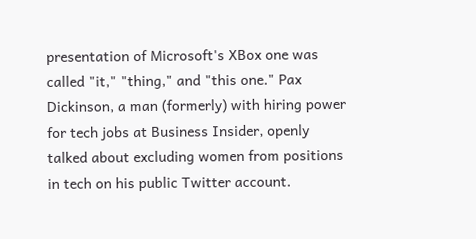presentation of Microsoft's XBox one was called "it," "thing," and "this one." Pax Dickinson, a man (formerly) with hiring power for tech jobs at Business Insider, openly talked about excluding women from positions in tech on his public Twitter account.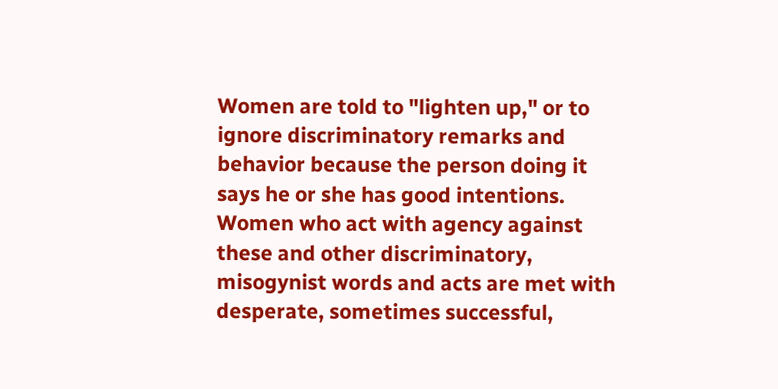Women are told to "lighten up," or to ignore discriminatory remarks and behavior because the person doing it says he or she has good intentions. Women who act with agency against these and other discriminatory, misogynist words and acts are met with desperate, sometimes successful,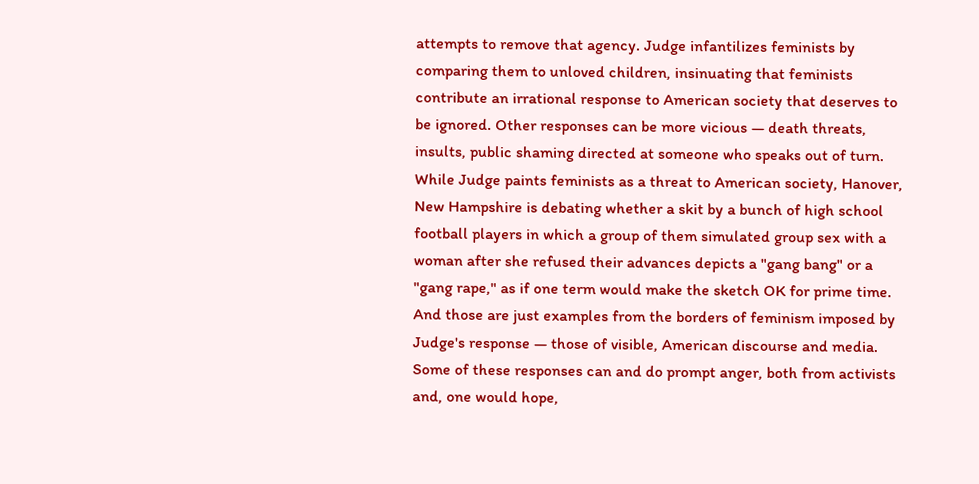attempts to remove that agency. Judge infantilizes feminists by comparing them to unloved children, insinuating that feminists contribute an irrational response to American society that deserves to be ignored. Other responses can be more vicious — death threats, insults, public shaming directed at someone who speaks out of turn. While Judge paints feminists as a threat to American society, Hanover, New Hampshire is debating whether a skit by a bunch of high school football players in which a group of them simulated group sex with a woman after she refused their advances depicts a "gang bang" or a "gang rape," as if one term would make the sketch OK for prime time. And those are just examples from the borders of feminism imposed by Judge's response — those of visible, American discourse and media. Some of these responses can and do prompt anger, both from activists and, one would hope,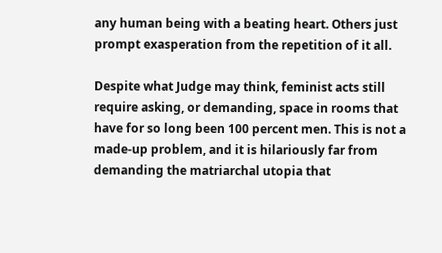any human being with a beating heart. Others just prompt exasperation from the repetition of it all.

Despite what Judge may think, feminist acts still require asking, or demanding, space in rooms that have for so long been 100 percent men. This is not a made-up problem, and it is hilariously far from demanding the matriarchal utopia that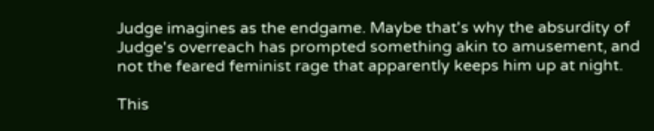Judge imagines as the endgame. Maybe that's why the absurdity of Judge's overreach has prompted something akin to amusement, and not the feared feminist rage that apparently keeps him up at night.

This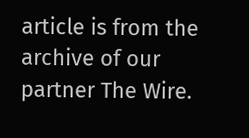article is from the archive of our partner The Wire.